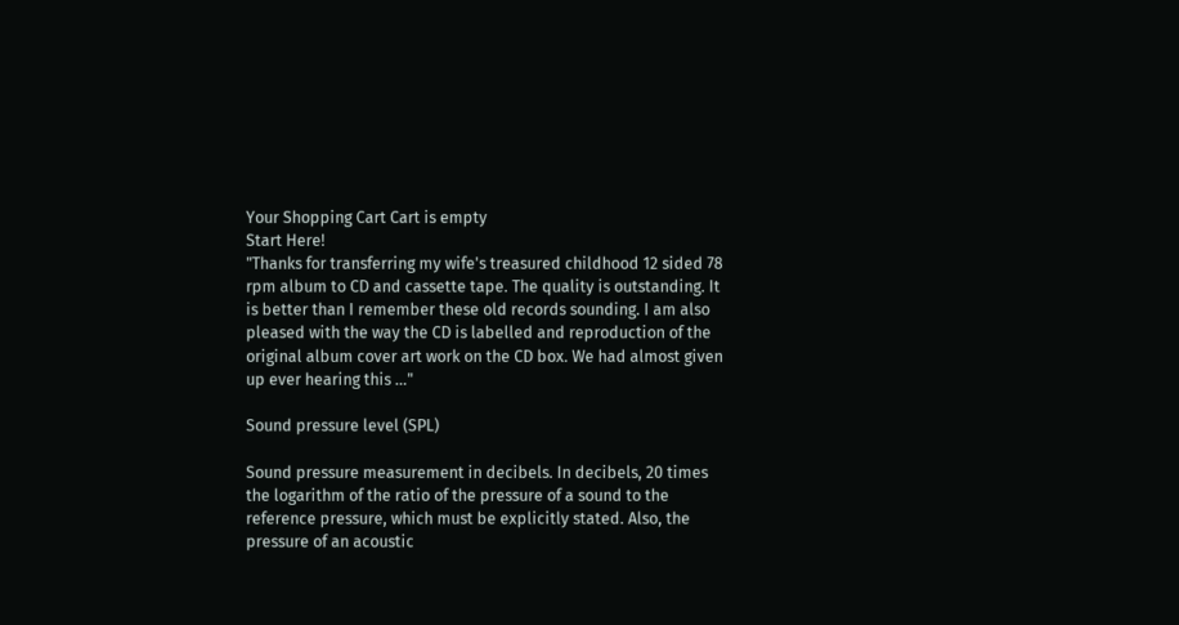Your Shopping Cart Cart is empty
Start Here!
"Thanks for transferring my wife's treasured childhood 12 sided 78 rpm album to CD and cassette tape. The quality is outstanding. It is better than I remember these old records sounding. I am also pleased with the way the CD is labelled and reproduction of the original album cover art work on the CD box. We had almost given up ever hearing this ..."

Sound pressure level (SPL)

Sound pressure measurement in decibels. In decibels, 20 times the logarithm of the ratio of the pressure of a sound to the reference pressure, which must be explicitly stated. Also, the pressure of an acoustic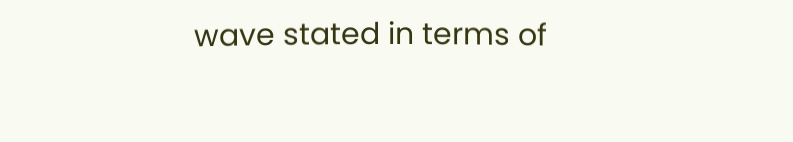wave stated in terms of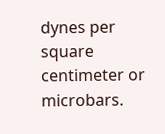dynes per square centimeter or microbars.